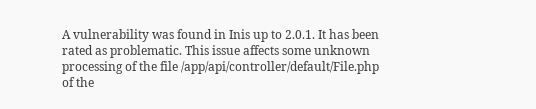A vulnerability was found in Inis up to 2.0.1. It has been rated as problematic. This issue affects some unknown processing of the file /app/api/controller/default/File.php of the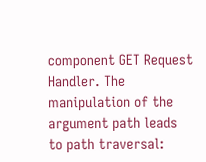component GET Request Handler. The manipulation of the argument path leads to path traversal: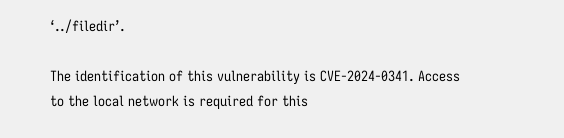‘../filedir’.

The identification of this vulnerability is CVE-2024-0341. Access to the local network is required for this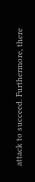attack to succeed. Furthermore, there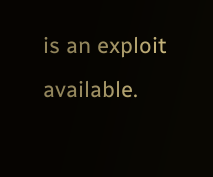is an exploit available.